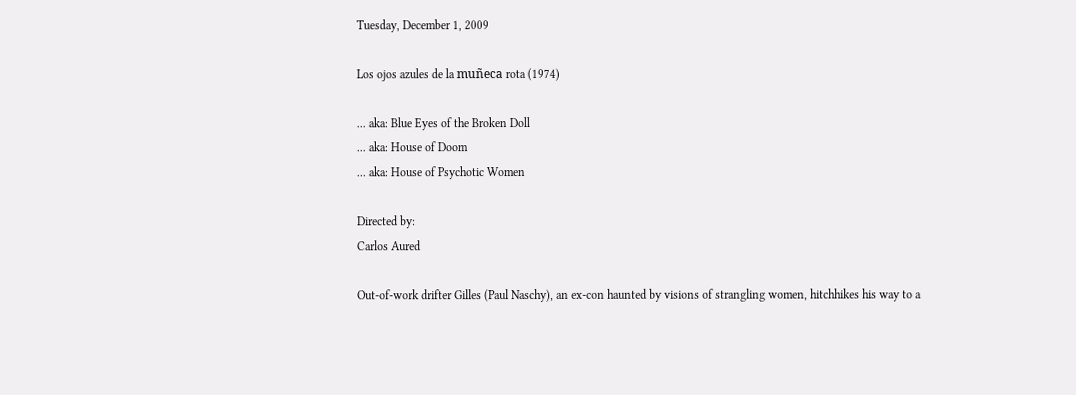Tuesday, December 1, 2009

Los ojos azules de la muñeca rota (1974)

... aka: Blue Eyes of the Broken Doll
... aka: House of Doom
... aka: House of Psychotic Women

Directed by:
Carlos Aured

Out-of-work drifter Gilles (Paul Naschy), an ex-con haunted by visions of strangling women, hitchhikes his way to a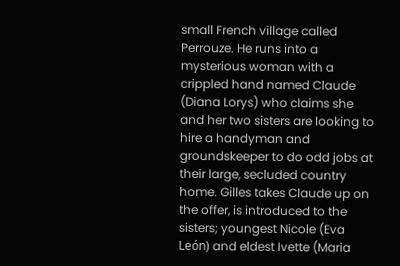small French village called Perrouze. He runs into a mysterious woman with a crippled hand named Claude (Diana Lorys) who claims she and her two sisters are looking to hire a handyman and groundskeeper to do odd jobs at their large, secluded country home. Gilles takes Claude up on the offer, is introduced to the sisters; youngest Nicole (Eva León) and eldest Ivette (Maria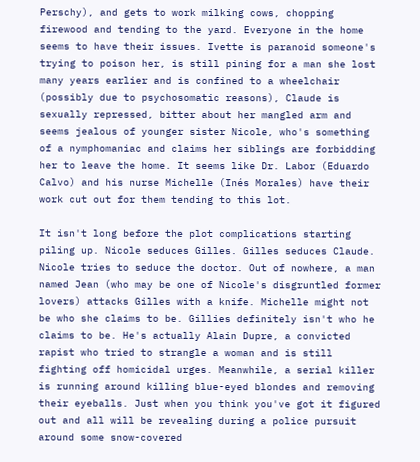Perschy), and gets to work milking cows, chopping firewood and tending to the yard. Everyone in the home seems to have their issues. Ivette is paranoid someone's trying to poison her, is still pining for a man she lost many years earlier and is confined to a wheelchair (possibly due to psychosomatic reasons), Claude is sexually repressed, bitter about her mangled arm and seems jealous of younger sister Nicole, who's something of a nymphomaniac and claims her siblings are forbidding her to leave the home. It seems like Dr. Labor (Eduardo Calvo) and his nurse Michelle (Inés Morales) have their work cut out for them tending to this lot.

It isn't long before the plot complications starting piling up. Nicole seduces Gilles. Gilles seduces Claude. Nicole tries to seduce the doctor. Out of nowhere, a man named Jean (who may be one of Nicole's disgruntled former lovers) attacks Gilles with a knife. Michelle might not be who she claims to be. Gillies definitely isn't who he claims to be. He's actually Alain Dupre, a convicted rapist who tried to strangle a woman and is still fighting off homicidal urges. Meanwhile, a serial killer is running around killing blue-eyed blondes and removing their eyeballs. Just when you think you've got it figured out and all will be revealing during a police pursuit around some snow-covered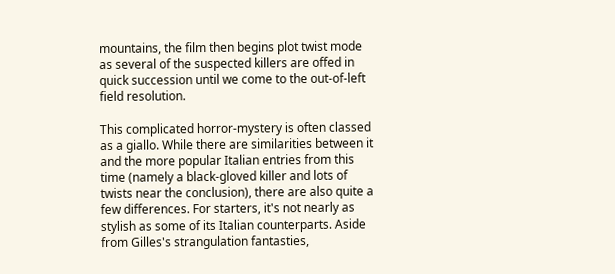mountains, the film then begins plot twist mode as several of the suspected killers are offed in quick succession until we come to the out-of-left field resolution.

This complicated horror-mystery is often classed as a giallo. While there are similarities between it and the more popular Italian entries from this time (namely a black-gloved killer and lots of twists near the conclusion), there are also quite a few differences. For starters, it's not nearly as stylish as some of its Italian counterparts. Aside from Gilles's strangulation fantasties,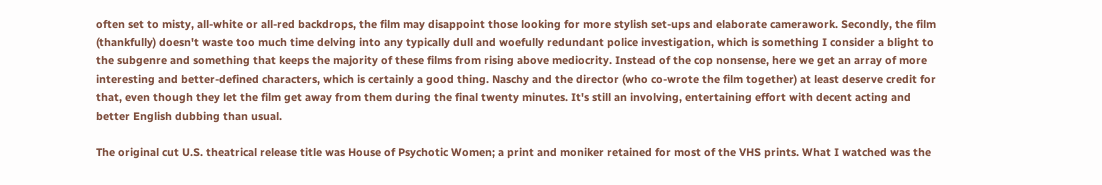often set to misty, all-white or all-red backdrops, the film may disappoint those looking for more stylish set-ups and elaborate camerawork. Secondly, the film (thankfully) doesn't waste too much time delving into any typically dull and woefully redundant police investigation, which is something I consider a blight to the subgenre and something that keeps the majority of these films from rising above mediocrity. Instead of the cop nonsense, here we get an array of more interesting and better-defined characters, which is certainly a good thing. Naschy and the director (who co-wrote the film together) at least deserve credit for that, even though they let the film get away from them during the final twenty minutes. It's still an involving, entertaining effort with decent acting and better English dubbing than usual.

The original cut U.S. theatrical release title was House of Psychotic Women; a print and moniker retained for most of the VHS prints. What I watched was the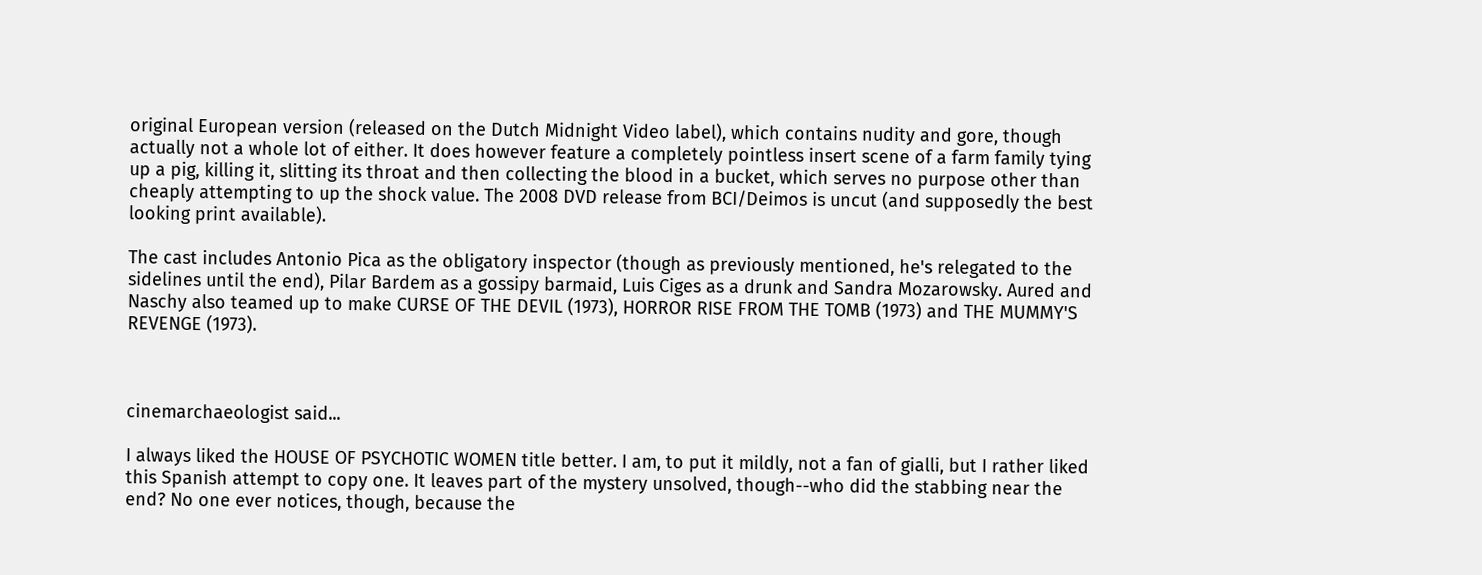original European version (released on the Dutch Midnight Video label), which contains nudity and gore, though actually not a whole lot of either. It does however feature a completely pointless insert scene of a farm family tying up a pig, killing it, slitting its throat and then collecting the blood in a bucket, which serves no purpose other than cheaply attempting to up the shock value. The 2008 DVD release from BCI/Deimos is uncut (and supposedly the best looking print available).

The cast includes Antonio Pica as the obligatory inspector (though as previously mentioned, he's relegated to the sidelines until the end), Pilar Bardem as a gossipy barmaid, Luis Ciges as a drunk and Sandra Mozarowsky. Aured and Naschy also teamed up to make CURSE OF THE DEVIL (1973), HORROR RISE FROM THE TOMB (1973) and THE MUMMY'S REVENGE (1973).



cinemarchaeologist said...

I always liked the HOUSE OF PSYCHOTIC WOMEN title better. I am, to put it mildly, not a fan of gialli, but I rather liked this Spanish attempt to copy one. It leaves part of the mystery unsolved, though--who did the stabbing near the end? No one ever notices, though, because the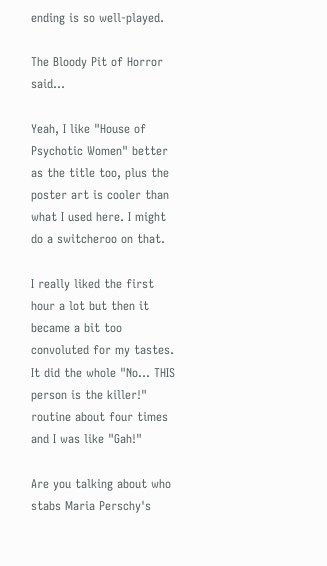ending is so well-played.

The Bloody Pit of Horror said...

Yeah, I like "House of Psychotic Women" better as the title too, plus the poster art is cooler than what I used here. I might do a switcheroo on that.

I really liked the first hour a lot but then it became a bit too convoluted for my tastes. It did the whole "No... THIS person is the killer!" routine about four times and I was like "Gah!"

Are you talking about who stabs Maria Perschy's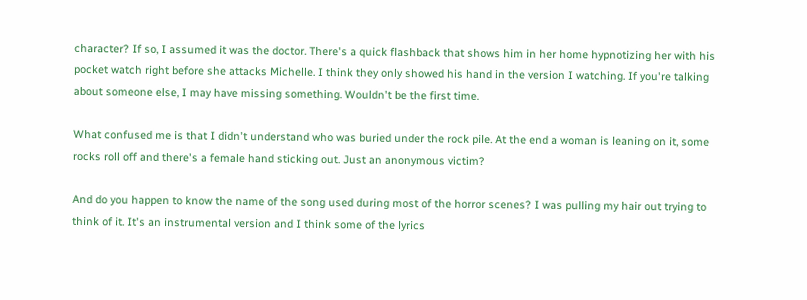character? If so, I assumed it was the doctor. There's a quick flashback that shows him in her home hypnotizing her with his pocket watch right before she attacks Michelle. I think they only showed his hand in the version I watching. If you're talking about someone else, I may have missing something. Wouldn't be the first time.

What confused me is that I didn't understand who was buried under the rock pile. At the end a woman is leaning on it, some rocks roll off and there's a female hand sticking out. Just an anonymous victim?

And do you happen to know the name of the song used during most of the horror scenes? I was pulling my hair out trying to think of it. It's an instrumental version and I think some of the lyrics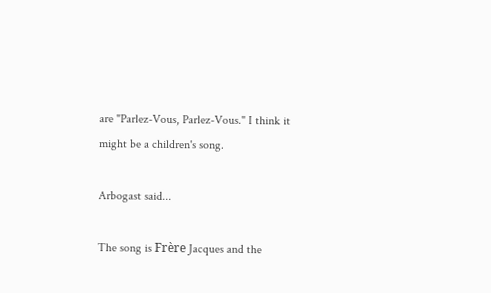are "Parlez-Vous, Parlez-Vous." I think it might be a children's song.

Arbogast said...

The song is Frère Jacques and the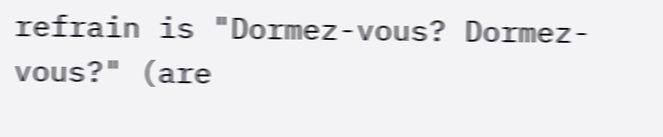refrain is "Dormez-vous? Dormez-vous?" (are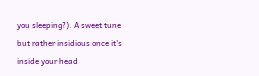you sleeping?). A sweet tune but rather insidious once it's inside your head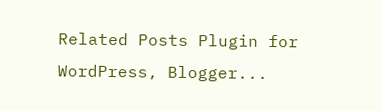Related Posts Plugin for WordPress, Blogger...